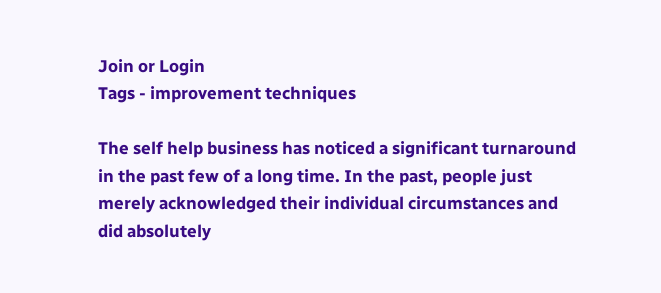Join or Login
Tags - improvement techniques

The self help business has noticed a significant turnaround in the past few of a long time. In the past, people just merely acknowledged their individual circumstances and did absolutely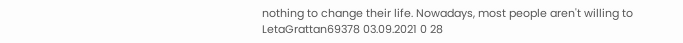nothing to change their life. Nowadays, most people aren't willing to
LetaGrattan69378 03.09.2021 0 28